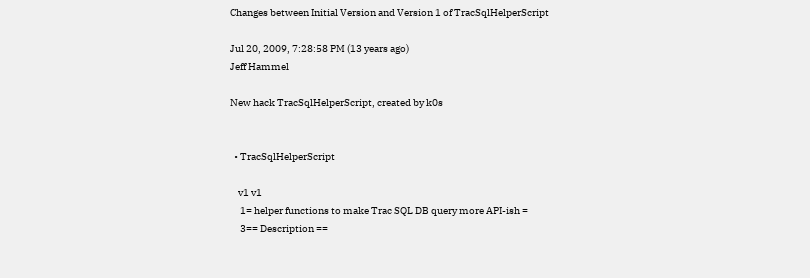Changes between Initial Version and Version 1 of TracSqlHelperScript

Jul 20, 2009, 7:28:58 PM (13 years ago)
Jeff Hammel

New hack TracSqlHelperScript, created by k0s


  • TracSqlHelperScript

    v1 v1
     1= helper functions to make Trac SQL DB query more API-ish =
     3== Description ==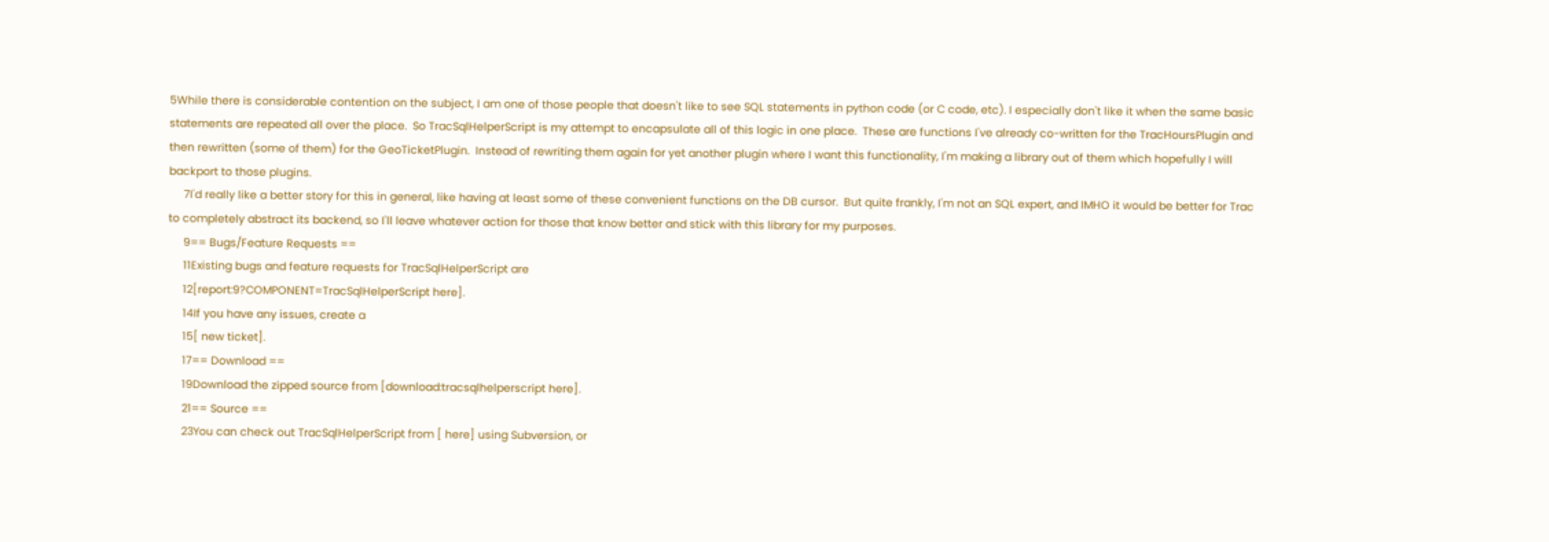5While there is considerable contention on the subject, I am one of those people that doesn't like to see SQL statements in python code (or C code, etc). I especially don't like it when the same basic statements are repeated all over the place.  So TracSqlHelperScript is my attempt to encapsulate all of this logic in one place.  These are functions I've already co-written for the TracHoursPlugin and then rewritten (some of them) for the GeoTicketPlugin.  Instead of rewriting them again for yet another plugin where I want this functionality, I'm making a library out of them which hopefully I will backport to those plugins.
     7I'd really like a better story for this in general, like having at least some of these convenient functions on the DB cursor.  But quite frankly, I'm not an SQL expert, and IMHO it would be better for Trac to completely abstract its backend, so I'll leave whatever action for those that know better and stick with this library for my purposes.
     9== Bugs/Feature Requests ==
     11Existing bugs and feature requests for TracSqlHelperScript are
     12[report:9?COMPONENT=TracSqlHelperScript here].
     14If you have any issues, create a
     15[ new ticket].
     17== Download ==
     19Download the zipped source from [download:tracsqlhelperscript here].
     21== Source ==
     23You can check out TracSqlHelperScript from [ here] using Subversion, or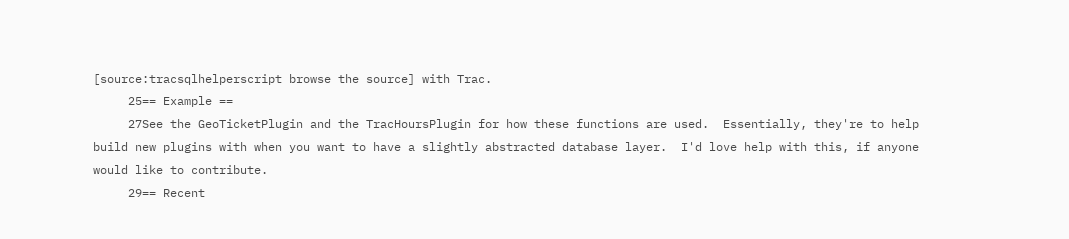[source:tracsqlhelperscript browse the source] with Trac.
     25== Example ==
     27See the GeoTicketPlugin and the TracHoursPlugin for how these functions are used.  Essentially, they're to help build new plugins with when you want to have a slightly abstracted database layer.  I'd love help with this, if anyone would like to contribute.
     29== Recent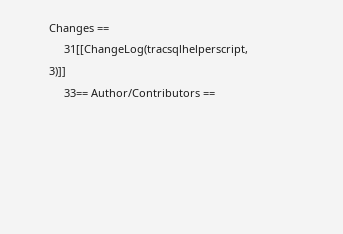Changes ==
     31[[ChangeLog(tracsqlhelperscript, 3)]]
     33== Author/Contributors ==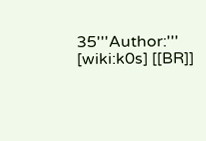35'''Author:''' [wiki:k0s] [[BR]]